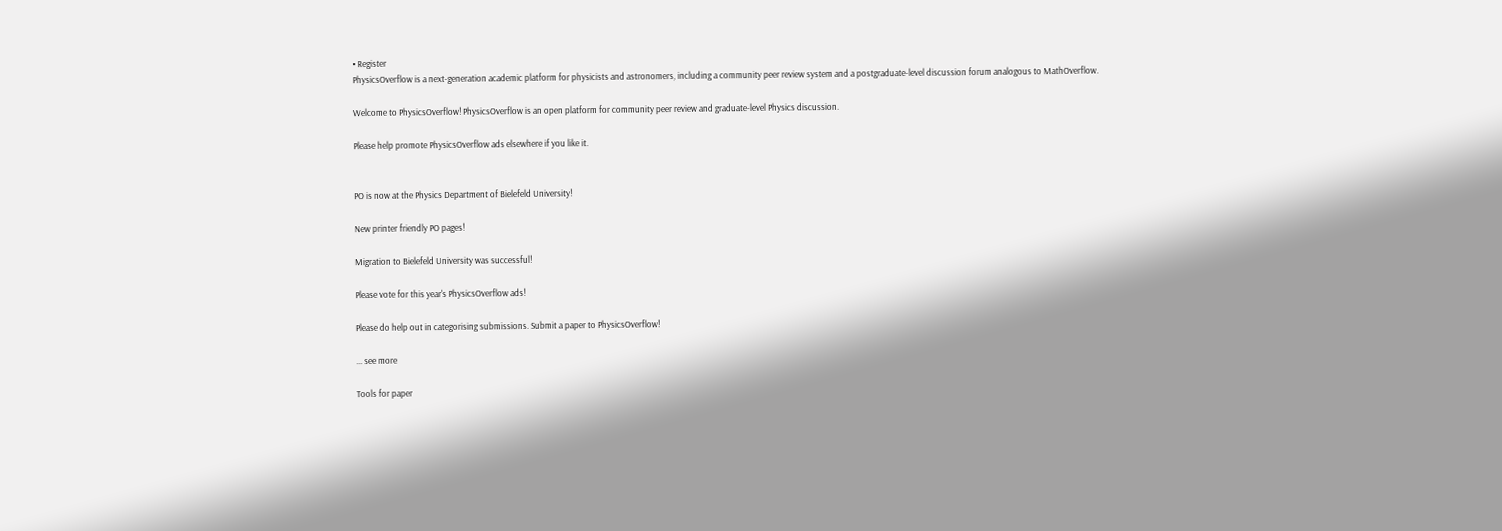• Register
PhysicsOverflow is a next-generation academic platform for physicists and astronomers, including a community peer review system and a postgraduate-level discussion forum analogous to MathOverflow.

Welcome to PhysicsOverflow! PhysicsOverflow is an open platform for community peer review and graduate-level Physics discussion.

Please help promote PhysicsOverflow ads elsewhere if you like it.


PO is now at the Physics Department of Bielefeld University!

New printer friendly PO pages!

Migration to Bielefeld University was successful!

Please vote for this year's PhysicsOverflow ads!

Please do help out in categorising submissions. Submit a paper to PhysicsOverflow!

... see more

Tools for paper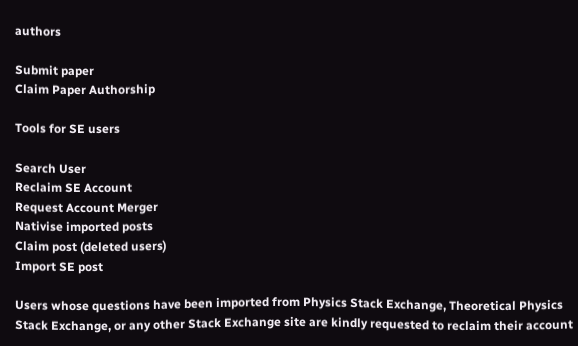authors

Submit paper
Claim Paper Authorship

Tools for SE users

Search User
Reclaim SE Account
Request Account Merger
Nativise imported posts
Claim post (deleted users)
Import SE post

Users whose questions have been imported from Physics Stack Exchange, Theoretical Physics Stack Exchange, or any other Stack Exchange site are kindly requested to reclaim their account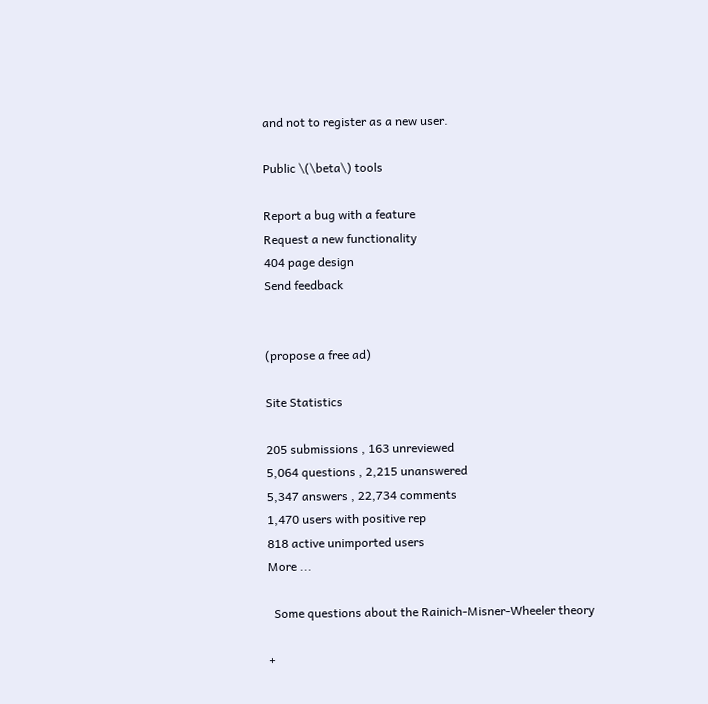and not to register as a new user.

Public \(\beta\) tools

Report a bug with a feature
Request a new functionality
404 page design
Send feedback


(propose a free ad)

Site Statistics

205 submissions , 163 unreviewed
5,064 questions , 2,215 unanswered
5,347 answers , 22,734 comments
1,470 users with positive rep
818 active unimported users
More ...

  Some questions about the Rainich-Misner-Wheeler theory

+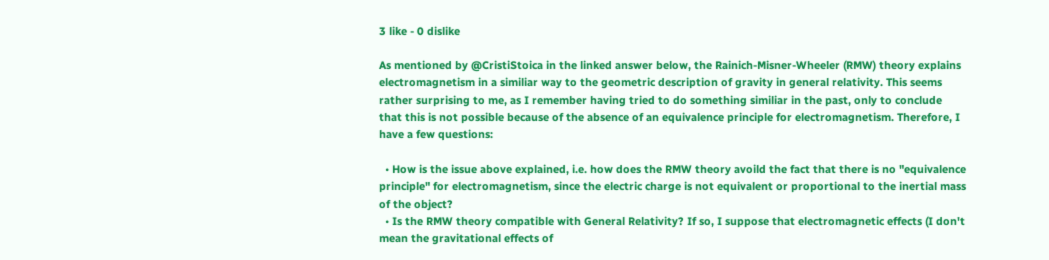3 like - 0 dislike

As mentioned by @CristiStoica in the linked answer below, the Rainich-Misner-Wheeler (RMW) theory explains electromagnetism in a similiar way to the geometric description of gravity in general relativity. This seems rather surprising to me, as I remember having tried to do something similiar in the past, only to conclude that this is not possible because of the absence of an equivalence principle for electromagnetism. Therefore, I have a few questions:

  • How is the issue above explained, i.e. how does the RMW theory avoild the fact that there is no "equivalence principle" for electromagnetism, since the electric charge is not equivalent or proportional to the inertial mass of the object?
  • Is the RMW theory compatible with General Relativity? If so, I suppose that electromagnetic effects (I don't mean the gravitational effects of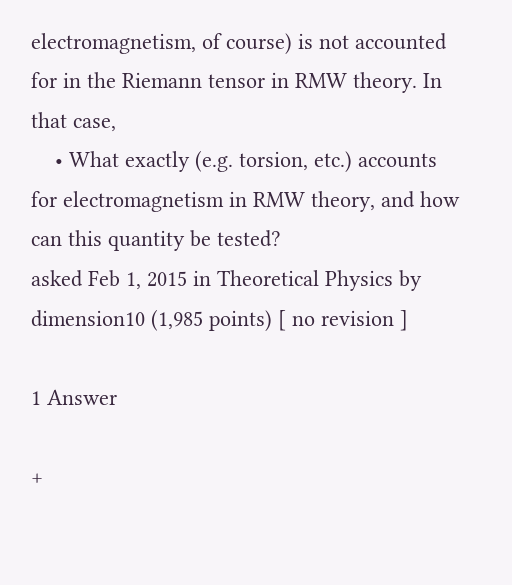electromagnetism, of course) is not accounted for in the Riemann tensor in RMW theory. In that case,
    • What exactly (e.g. torsion, etc.) accounts for electromagnetism in RMW theory, and how can this quantity be tested?
asked Feb 1, 2015 in Theoretical Physics by dimension10 (1,985 points) [ no revision ]

1 Answer

+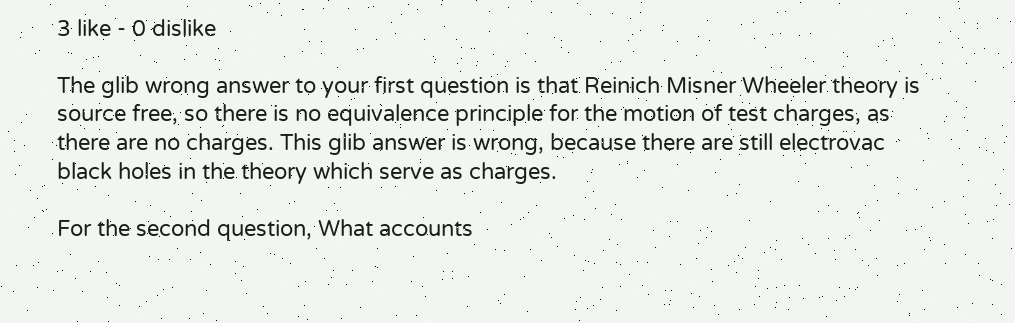3 like - 0 dislike

The glib wrong answer to your first question is that Reinich Misner Wheeler theory is source free, so there is no equivalence principle for the motion of test charges, as there are no charges. This glib answer is wrong, because there are still electrovac black holes in the theory which serve as charges.

For the second question, What accounts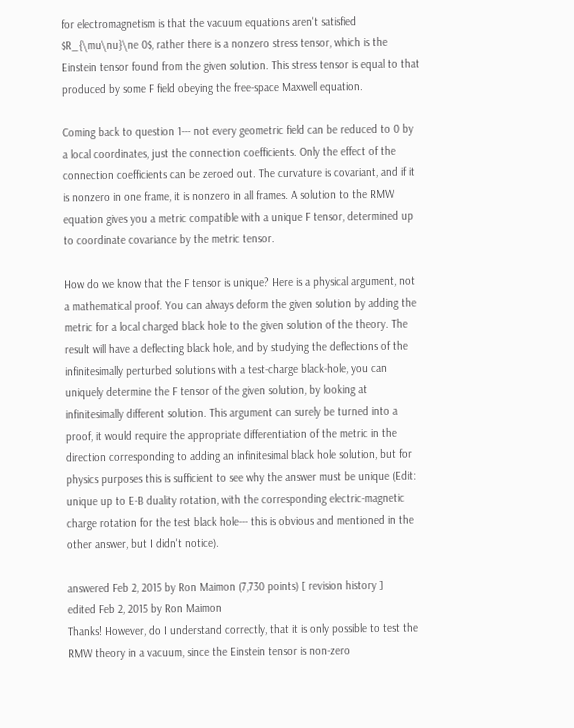for electromagnetism is that the vacuum equations aren't satisfied $R_{\mu\nu}\ne 0$, rather there is a nonzero stress tensor, which is the Einstein tensor found from the given solution. This stress tensor is equal to that produced by some F field obeying the free-space Maxwell equation.

Coming back to question 1--- not every geometric field can be reduced to 0 by a local coordinates, just the connection coefficients. Only the effect of the connection coefficients can be zeroed out. The curvature is covariant, and if it is nonzero in one frame, it is nonzero in all frames. A solution to the RMW equation gives you a metric compatible with a unique F tensor, determined up to coordinate covariance by the metric tensor.

How do we know that the F tensor is unique? Here is a physical argument, not a mathematical proof. You can always deform the given solution by adding the metric for a local charged black hole to the given solution of the theory. The result will have a deflecting black hole, and by studying the deflections of the infinitesimally perturbed solutions with a test-charge black-hole, you can uniquely determine the F tensor of the given solution, by looking at infinitesimally different solution. This argument can surely be turned into a proof, it would require the appropriate differentiation of the metric in the direction corresponding to adding an infinitesimal black hole solution, but for physics purposes this is sufficient to see why the answer must be unique (Edit: unique up to E-B duality rotation, with the corresponding electric-magnetic charge rotation for the test black hole--- this is obvious and mentioned in the other answer, but I didn't notice).

answered Feb 2, 2015 by Ron Maimon (7,730 points) [ revision history ]
edited Feb 2, 2015 by Ron Maimon
Thanks! However, do I understand correctly, that it is only possible to test the RMW theory in a vacuum, since the Einstein tensor is non-zero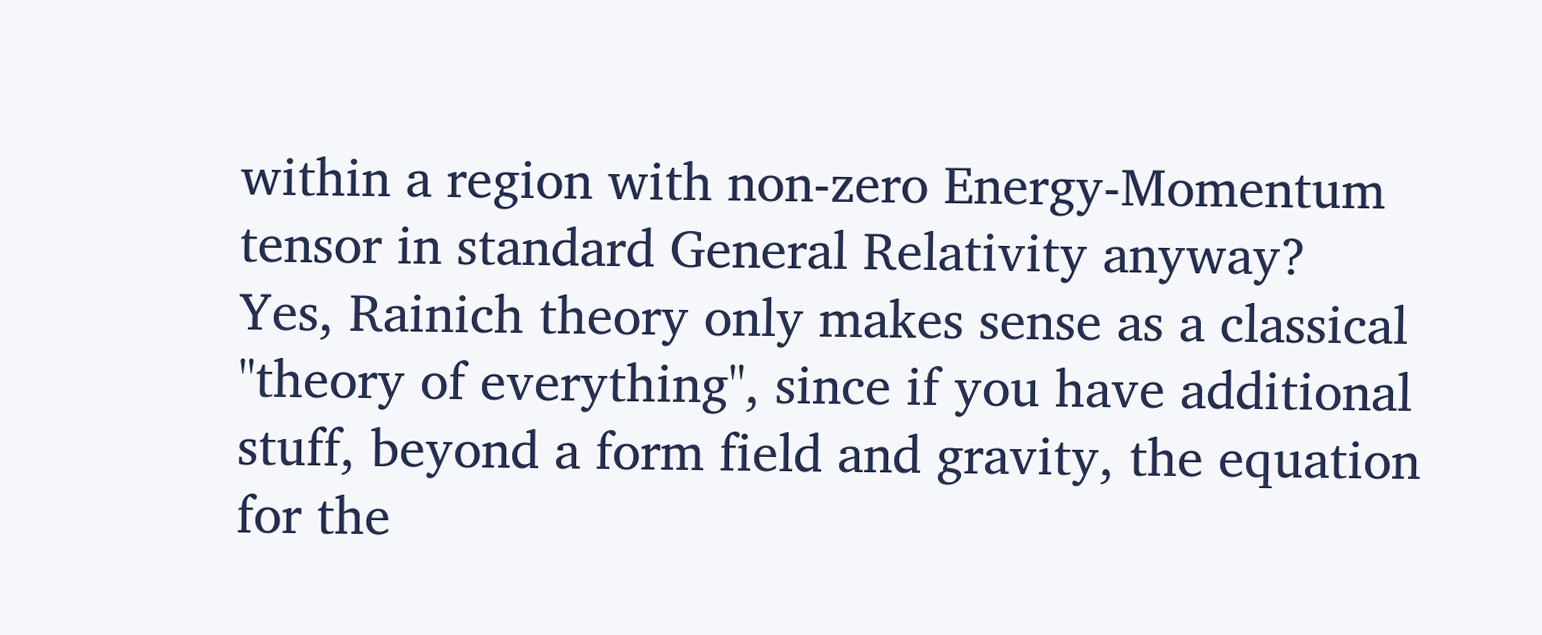within a region with non-zero Energy-Momentum tensor in standard General Relativity anyway?
Yes, Rainich theory only makes sense as a classical "theory of everything", since if you have additional stuff, beyond a form field and gravity, the equation for the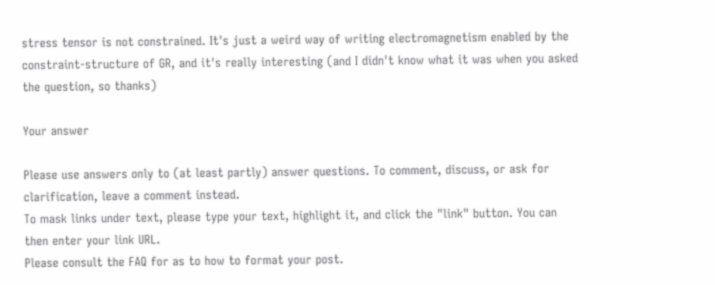stress tensor is not constrained. It's just a weird way of writing electromagnetism enabled by the constraint-structure of GR, and it's really interesting (and I didn't know what it was when you asked the question, so thanks)

Your answer

Please use answers only to (at least partly) answer questions. To comment, discuss, or ask for clarification, leave a comment instead.
To mask links under text, please type your text, highlight it, and click the "link" button. You can then enter your link URL.
Please consult the FAQ for as to how to format your post.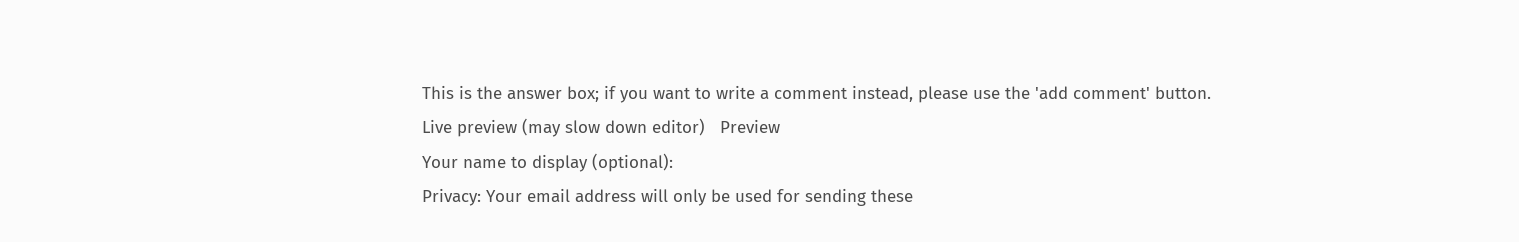This is the answer box; if you want to write a comment instead, please use the 'add comment' button.
Live preview (may slow down editor)   Preview
Your name to display (optional):
Privacy: Your email address will only be used for sending these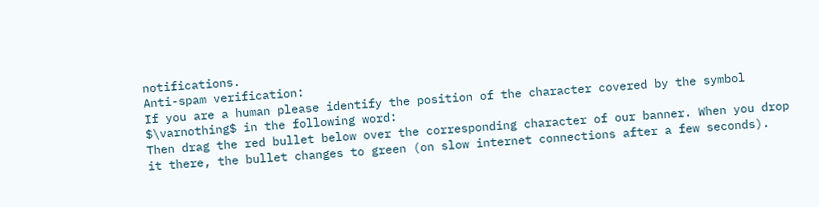notifications.
Anti-spam verification:
If you are a human please identify the position of the character covered by the symbol $\varnothing$ in the following word:
Then drag the red bullet below over the corresponding character of our banner. When you drop it there, the bullet changes to green (on slow internet connections after a few seconds).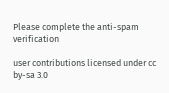Please complete the anti-spam verification

user contributions licensed under cc by-sa 3.0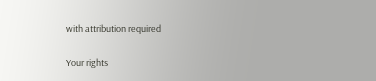with attribution required

Your rights